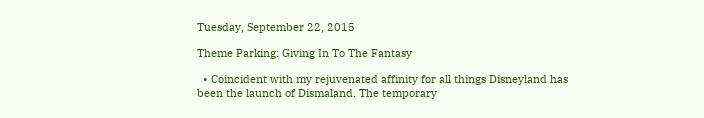Tuesday, September 22, 2015

Theme Parking: Giving In To The Fantasy

  • Coincident with my rejuvenated affinity for all things Disneyland has been the launch of Dismaland. The temporary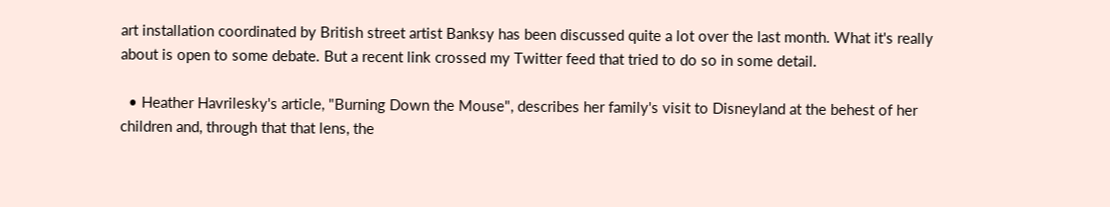art installation coordinated by British street artist Banksy has been discussed quite a lot over the last month. What it's really about is open to some debate. But a recent link crossed my Twitter feed that tried to do so in some detail.

  • Heather Havrilesky's article, "Burning Down the Mouse", describes her family's visit to Disneyland at the behest of her children and, through that that lens, the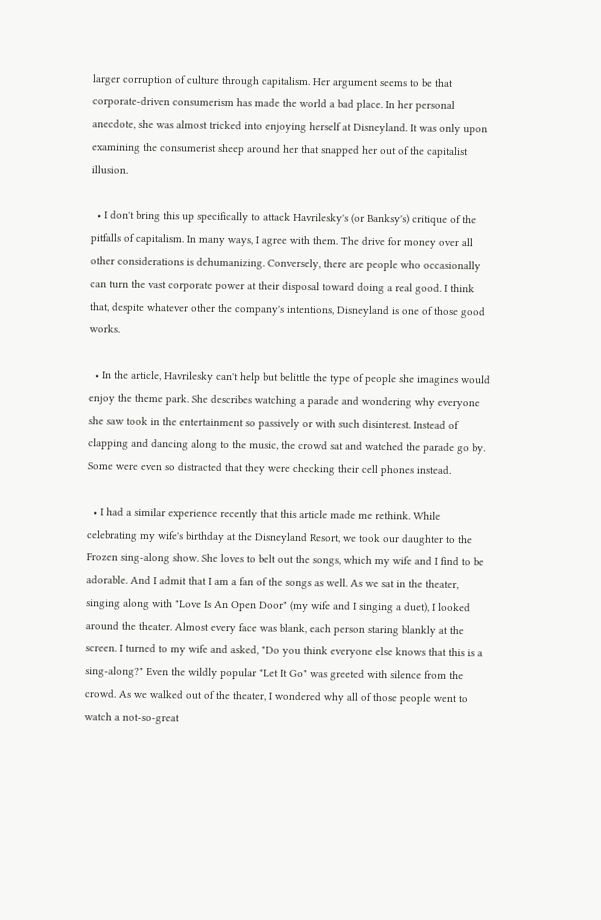larger corruption of culture through capitalism. Her argument seems to be that corporate-driven consumerism has made the world a bad place. In her personal anecdote, she was almost tricked into enjoying herself at Disneyland. It was only upon examining the consumerist sheep around her that snapped her out of the capitalist illusion.

  • I don't bring this up specifically to attack Havrilesky's (or Banksy's) critique of the pitfalls of capitalism. In many ways, I agree with them. The drive for money over all other considerations is dehumanizing. Conversely, there are people who occasionally can turn the vast corporate power at their disposal toward doing a real good. I think that, despite whatever other the company's intentions, Disneyland is one of those good works.

  • In the article, Havrilesky can't help but belittle the type of people she imagines would enjoy the theme park. She describes watching a parade and wondering why everyone she saw took in the entertainment so passively or with such disinterest. Instead of clapping and dancing along to the music, the crowd sat and watched the parade go by. Some were even so distracted that they were checking their cell phones instead.

  • I had a similar experience recently that this article made me rethink. While celebrating my wife's birthday at the Disneyland Resort, we took our daughter to the Frozen sing-along show. She loves to belt out the songs, which my wife and I find to be adorable. And I admit that I am a fan of the songs as well. As we sat in the theater, singing along with "Love Is An Open Door" (my wife and I singing a duet), I looked around the theater. Almost every face was blank, each person staring blankly at the screen. I turned to my wife and asked, "Do you think everyone else knows that this is a sing-along?" Even the wildly popular "Let It Go" was greeted with silence from the crowd. As we walked out of the theater, I wondered why all of those people went to watch a not-so-great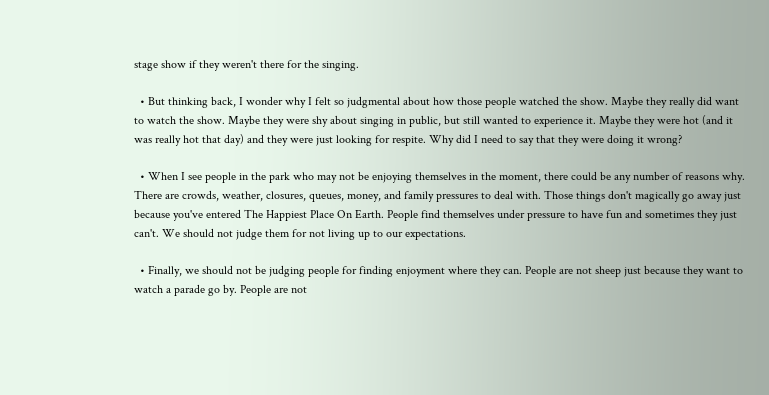stage show if they weren't there for the singing.

  • But thinking back, I wonder why I felt so judgmental about how those people watched the show. Maybe they really did want to watch the show. Maybe they were shy about singing in public, but still wanted to experience it. Maybe they were hot (and it was really hot that day) and they were just looking for respite. Why did I need to say that they were doing it wrong?

  • When I see people in the park who may not be enjoying themselves in the moment, there could be any number of reasons why. There are crowds, weather, closures, queues, money, and family pressures to deal with. Those things don't magically go away just because you've entered The Happiest Place On Earth. People find themselves under pressure to have fun and sometimes they just can't. We should not judge them for not living up to our expectations.

  • Finally, we should not be judging people for finding enjoyment where they can. People are not sheep just because they want to watch a parade go by. People are not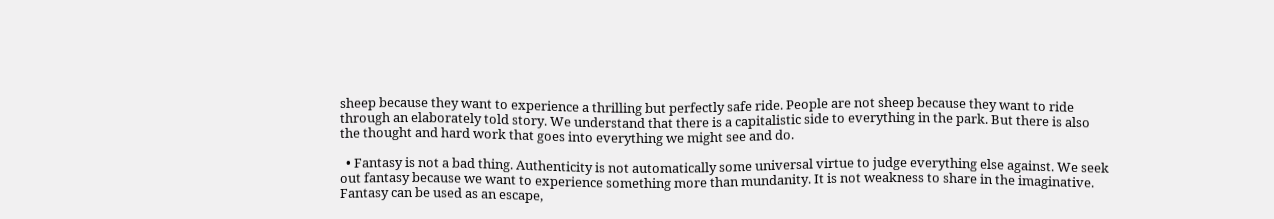sheep because they want to experience a thrilling but perfectly safe ride. People are not sheep because they want to ride through an elaborately told story. We understand that there is a capitalistic side to everything in the park. But there is also the thought and hard work that goes into everything we might see and do.

  • Fantasy is not a bad thing. Authenticity is not automatically some universal virtue to judge everything else against. We seek out fantasy because we want to experience something more than mundanity. It is not weakness to share in the imaginative. Fantasy can be used as an escape,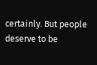certainly. But people deserve to be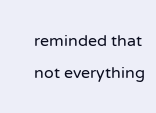reminded that not everything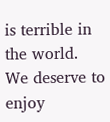is terrible in the world. We deserve to enjoy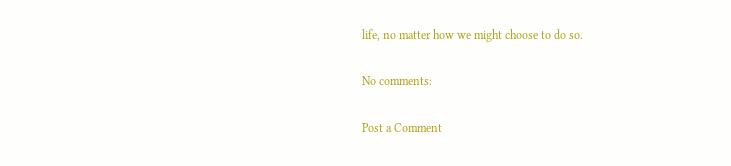life, no matter how we might choose to do so.

No comments:

Post a Comment